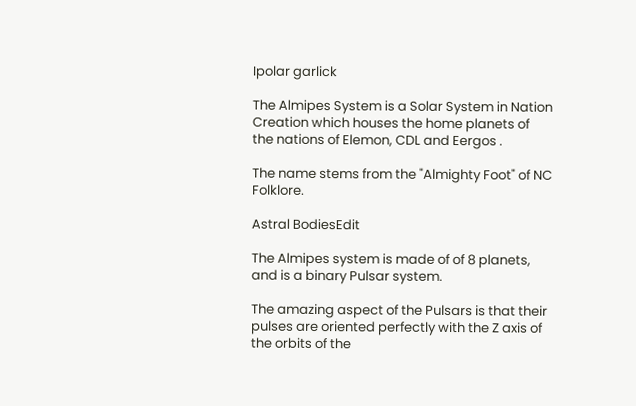Ipolar garlick

The Almipes System is a Solar System in Nation Creation which houses the home planets of the nations of Elemon, CDL and Eergos .

The name stems from the "Almighty Foot" of NC Folklore.

Astral BodiesEdit

The Almipes system is made of of 8 planets, and is a binary Pulsar system.

The amazing aspect of the Pulsars is that their pulses are oriented perfectly with the Z axis of the orbits of the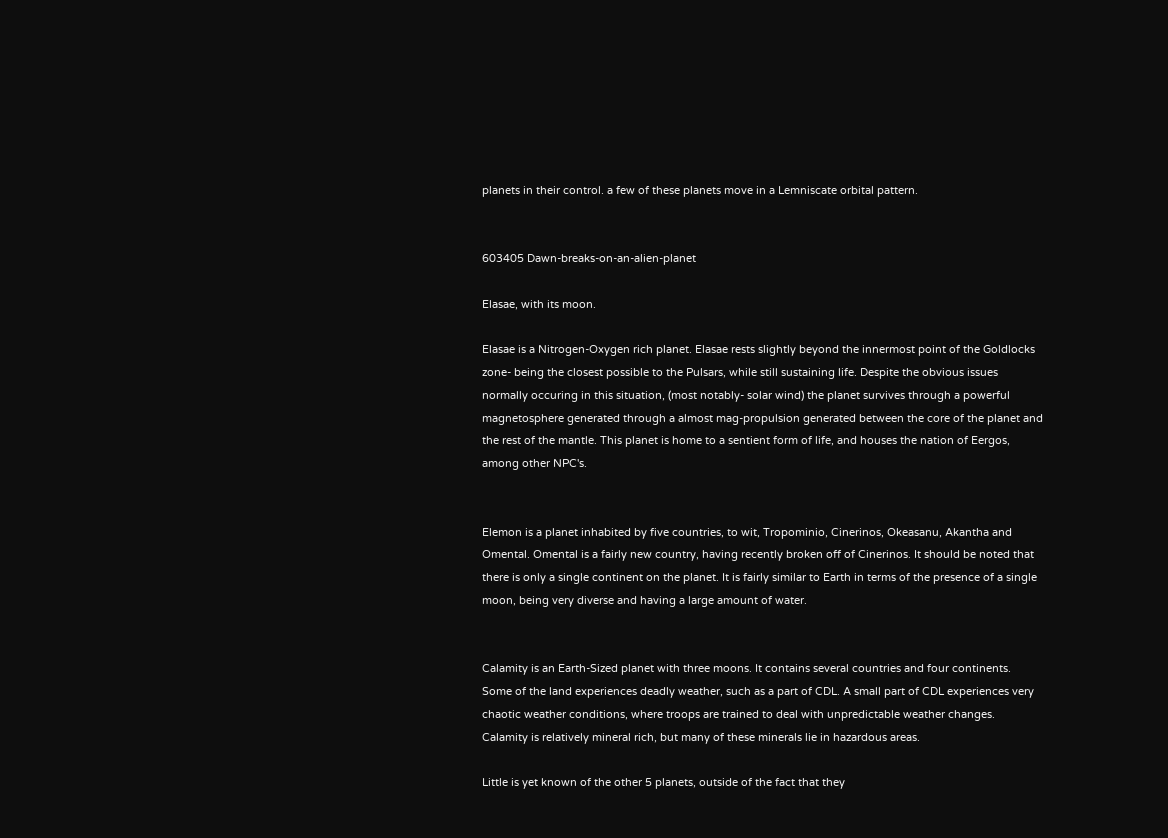planets in their control. a few of these planets move in a Lemniscate orbital pattern.


603405 Dawn-breaks-on-an-alien-planet

Elasae, with its moon.

Elasae is a Nitrogen-Oxygen rich planet. Elasae rests slightly beyond the innermost point of the Goldlocks zone- being the closest possible to the Pulsars, while still sustaining life. Despite the obvious issues normally occuring in this situation, (most notably- solar wind) the planet survives through a powerful magnetosphere generated through a almost mag-propulsion generated between the core of the planet and the rest of the mantle. This planet is home to a sentient form of life, and houses the nation of Eergos, among other NPC's.


Elemon is a planet inhabited by five countries, to wit, Tropominio, Cinerinos, Okeasanu, Akantha and Omental. Omental is a fairly new country, having recently broken off of Cinerinos. It should be noted that there is only a single continent on the planet. It is fairly similar to Earth in terms of the presence of a single moon, being very diverse and having a large amount of water.


Calamity is an Earth-Sized planet with three moons. It contains several countries and four continents. Some of the land experiences deadly weather, such as a part of CDL. A small part of CDL experiences very chaotic weather conditions, where troops are trained to deal with unpredictable weather changes. Calamity is relatively mineral rich, but many of these minerals lie in hazardous areas.

Little is yet known of the other 5 planets, outside of the fact that they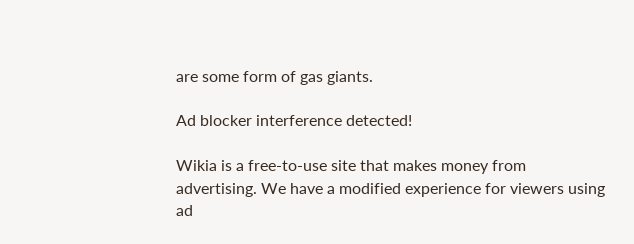are some form of gas giants.

Ad blocker interference detected!

Wikia is a free-to-use site that makes money from advertising. We have a modified experience for viewers using ad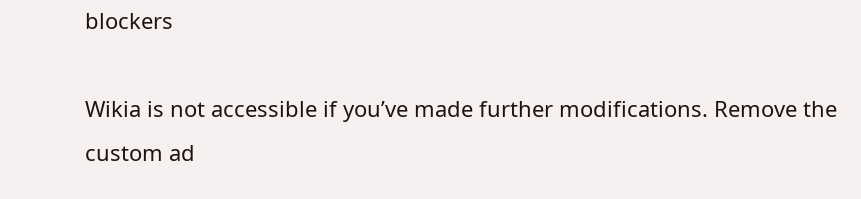blockers

Wikia is not accessible if you’ve made further modifications. Remove the custom ad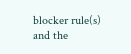blocker rule(s) and the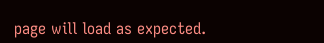page will load as expected.